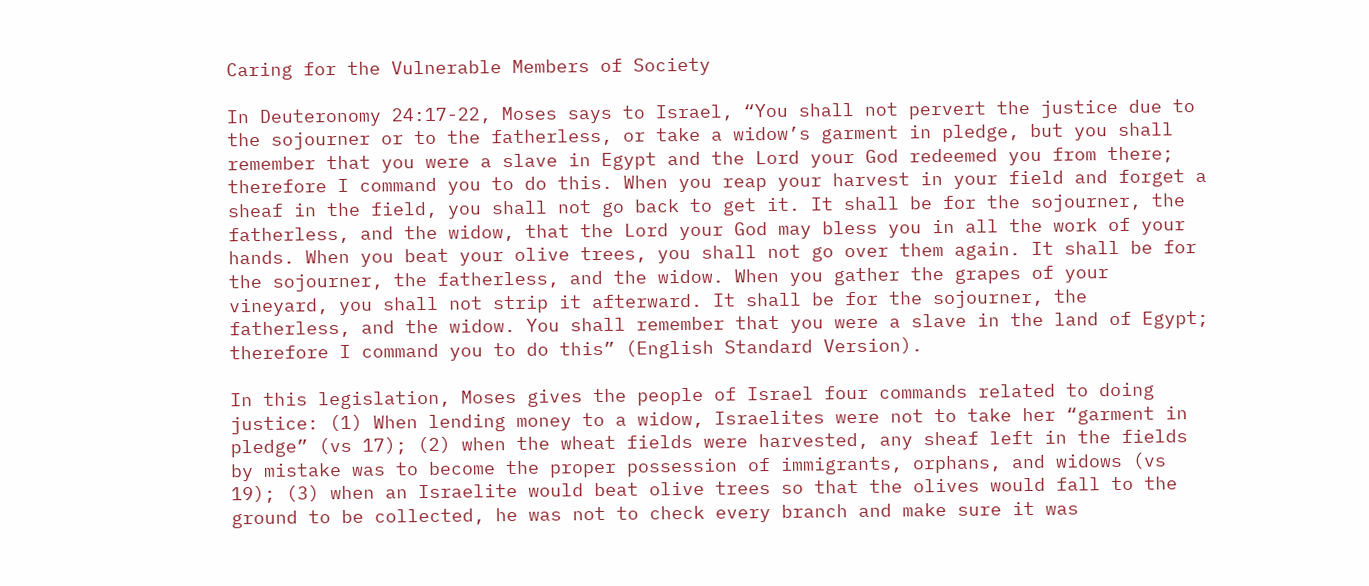Caring for the Vulnerable Members of Society

In Deuteronomy 24:17-22, Moses says to Israel, “You shall not pervert the justice due to the sojourner or to the fatherless, or take a widow’s garment in pledge, but you shall remember that you were a slave in Egypt and the Lord your God redeemed you from there; therefore I command you to do this. When you reap your harvest in your field and forget a sheaf in the field, you shall not go back to get it. It shall be for the sojourner, the fatherless, and the widow, that the Lord your God may bless you in all the work of your hands. When you beat your olive trees, you shall not go over them again. It shall be for the sojourner, the fatherless, and the widow. When you gather the grapes of your vineyard, you shall not strip it afterward. It shall be for the sojourner, the fatherless, and the widow. You shall remember that you were a slave in the land of Egypt; therefore I command you to do this” (English Standard Version).

In this legislation, Moses gives the people of Israel four commands related to doing justice: (1) When lending money to a widow, Israelites were not to take her “garment in pledge” (vs 17); (2) when the wheat fields were harvested, any sheaf left in the fields by mistake was to become the proper possession of immigrants, orphans, and widows (vs 19); (3) when an Israelite would beat olive trees so that the olives would fall to the ground to be collected, he was not to check every branch and make sure it was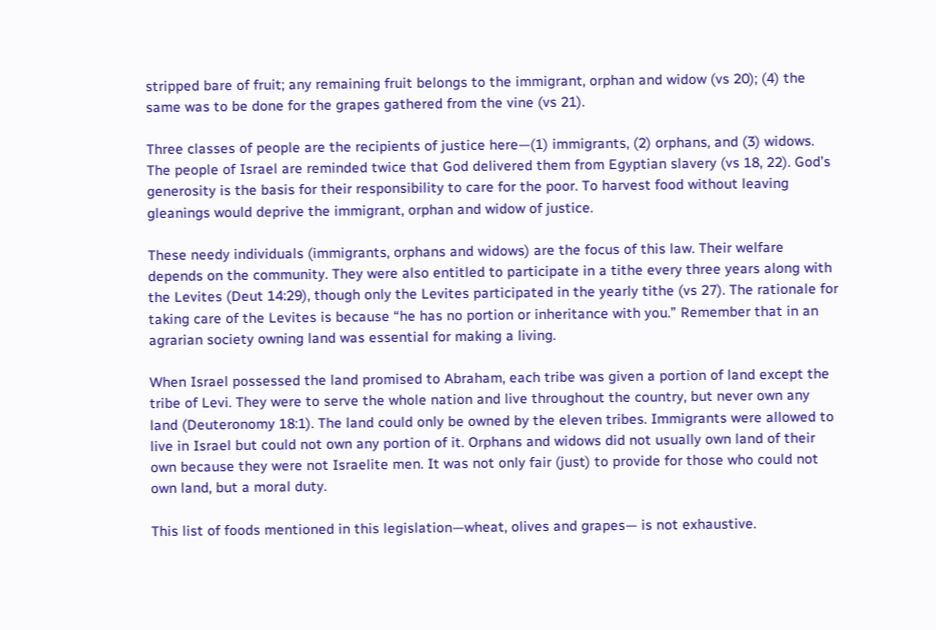stripped bare of fruit; any remaining fruit belongs to the immigrant, orphan and widow (vs 20); (4) the same was to be done for the grapes gathered from the vine (vs 21).

Three classes of people are the recipients of justice here—(1) immigrants, (2) orphans, and (3) widows. The people of Israel are reminded twice that God delivered them from Egyptian slavery (vs 18, 22). God’s generosity is the basis for their responsibility to care for the poor. To harvest food without leaving gleanings would deprive the immigrant, orphan and widow of justice.

These needy individuals (immigrants, orphans and widows) are the focus of this law. Their welfare depends on the community. They were also entitled to participate in a tithe every three years along with the Levites (Deut 14:29), though only the Levites participated in the yearly tithe (vs 27). The rationale for taking care of the Levites is because “he has no portion or inheritance with you.” Remember that in an agrarian society owning land was essential for making a living.

When Israel possessed the land promised to Abraham, each tribe was given a portion of land except the tribe of Levi. They were to serve the whole nation and live throughout the country, but never own any land (Deuteronomy 18:1). The land could only be owned by the eleven tribes. Immigrants were allowed to live in Israel but could not own any portion of it. Orphans and widows did not usually own land of their own because they were not Israelite men. It was not only fair (just) to provide for those who could not own land, but a moral duty.

This list of foods mentioned in this legislation—wheat, olives and grapes— is not exhaustive.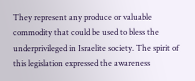They represent any produce or valuable commodity that could be used to bless the underprivileged in Israelite society. The spirit of this legislation expressed the awareness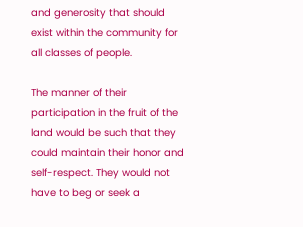and generosity that should exist within the community for all classes of people.

The manner of their participation in the fruit of the land would be such that they could maintain their honor and self-respect. They would not have to beg or seek a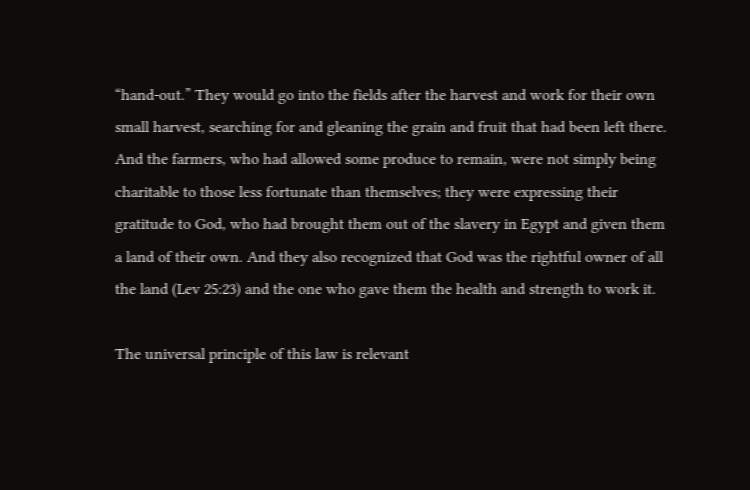“hand-out.” They would go into the fields after the harvest and work for their own small harvest, searching for and gleaning the grain and fruit that had been left there. And the farmers, who had allowed some produce to remain, were not simply being charitable to those less fortunate than themselves; they were expressing their gratitude to God, who had brought them out of the slavery in Egypt and given them a land of their own. And they also recognized that God was the rightful owner of all the land (Lev 25:23) and the one who gave them the health and strength to work it.

The universal principle of this law is relevant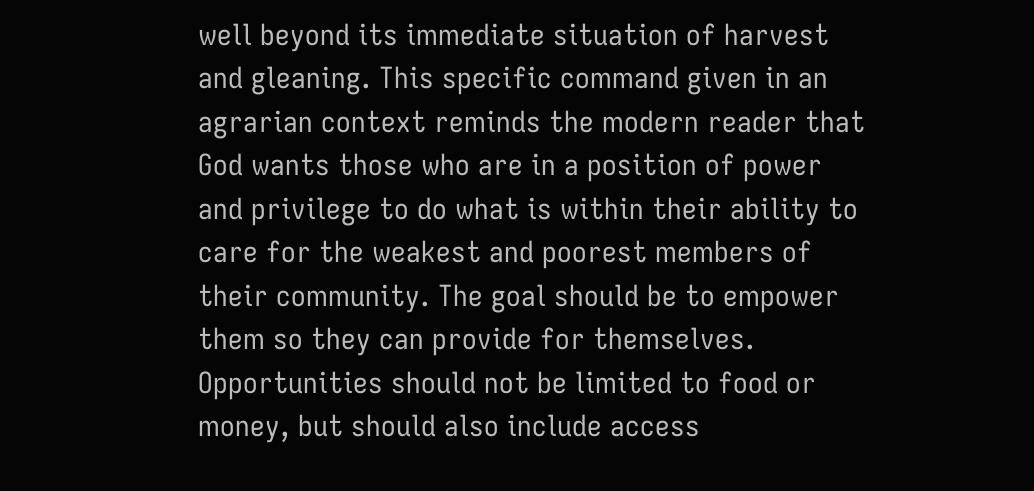well beyond its immediate situation of harvest and gleaning. This specific command given in an agrarian context reminds the modern reader that God wants those who are in a position of power and privilege to do what is within their ability to care for the weakest and poorest members of their community. The goal should be to empower them so they can provide for themselves. Opportunities should not be limited to food or money, but should also include access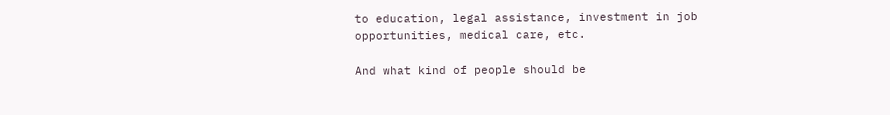to education, legal assistance, investment in job opportunities, medical care, etc.

And what kind of people should be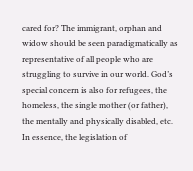cared for? The immigrant, orphan and widow should be seen paradigmatically as representative of all people who are struggling to survive in our world. God’s special concern is also for refugees, the homeless, the single mother (or father), the mentally and physically disabled, etc. In essence, the legislation of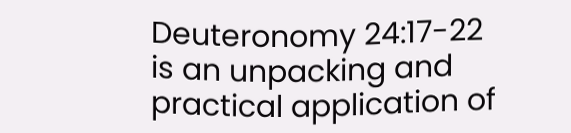Deuteronomy 24:17-22 is an unpacking and practical application of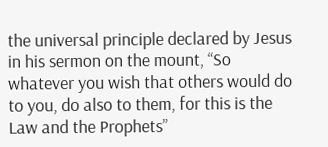the universal principle declared by Jesus in his sermon on the mount, “So whatever you wish that others would do to you, do also to them, for this is the Law and the Prophets”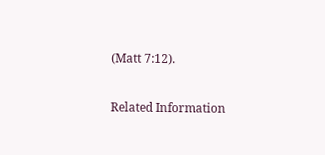(Matt 7:12).

Related Information